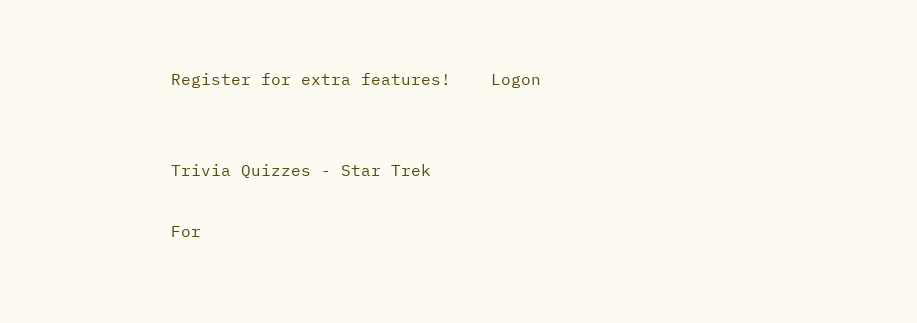Register for extra features!    Logon


Trivia Quizzes - Star Trek

For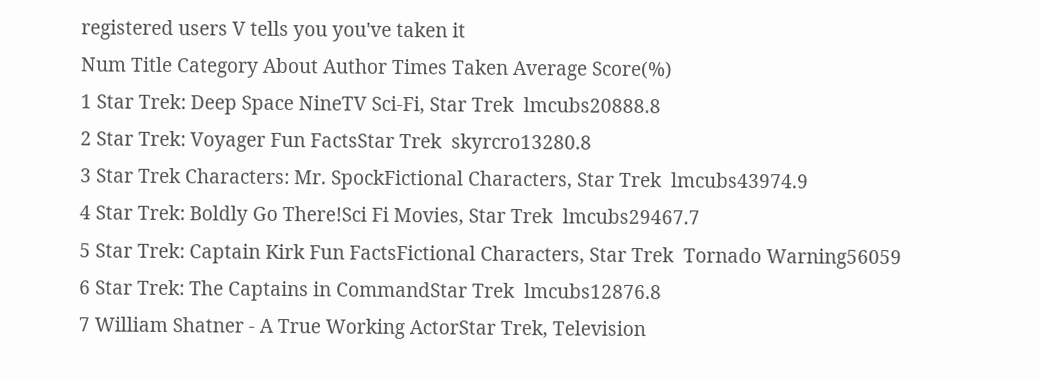registered users V tells you you've taken it
Num Title Category About Author Times Taken Average Score(%)
1 Star Trek: Deep Space NineTV Sci-Fi, Star Trek  lmcubs20888.8
2 Star Trek: Voyager Fun FactsStar Trek  skyrcro13280.8
3 Star Trek Characters: Mr. SpockFictional Characters, Star Trek  lmcubs43974.9
4 Star Trek: Boldly Go There!Sci Fi Movies, Star Trek  lmcubs29467.7
5 Star Trek: Captain Kirk Fun FactsFictional Characters, Star Trek  Tornado Warning56059
6 Star Trek: The Captains in CommandStar Trek  lmcubs12876.8
7 William Shatner - A True Working ActorStar Trek, Television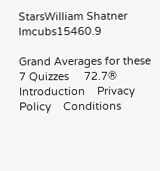StarsWilliam Shatner  lmcubs15460.9

Grand Averages for these 7 Quizzes     72.7®    Introduction    Privacy Policy    Conditions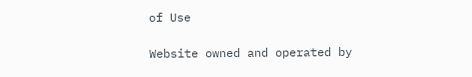of Use

Website owned and operated by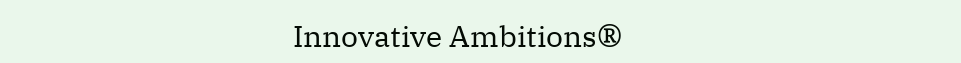Innovative Ambitions®